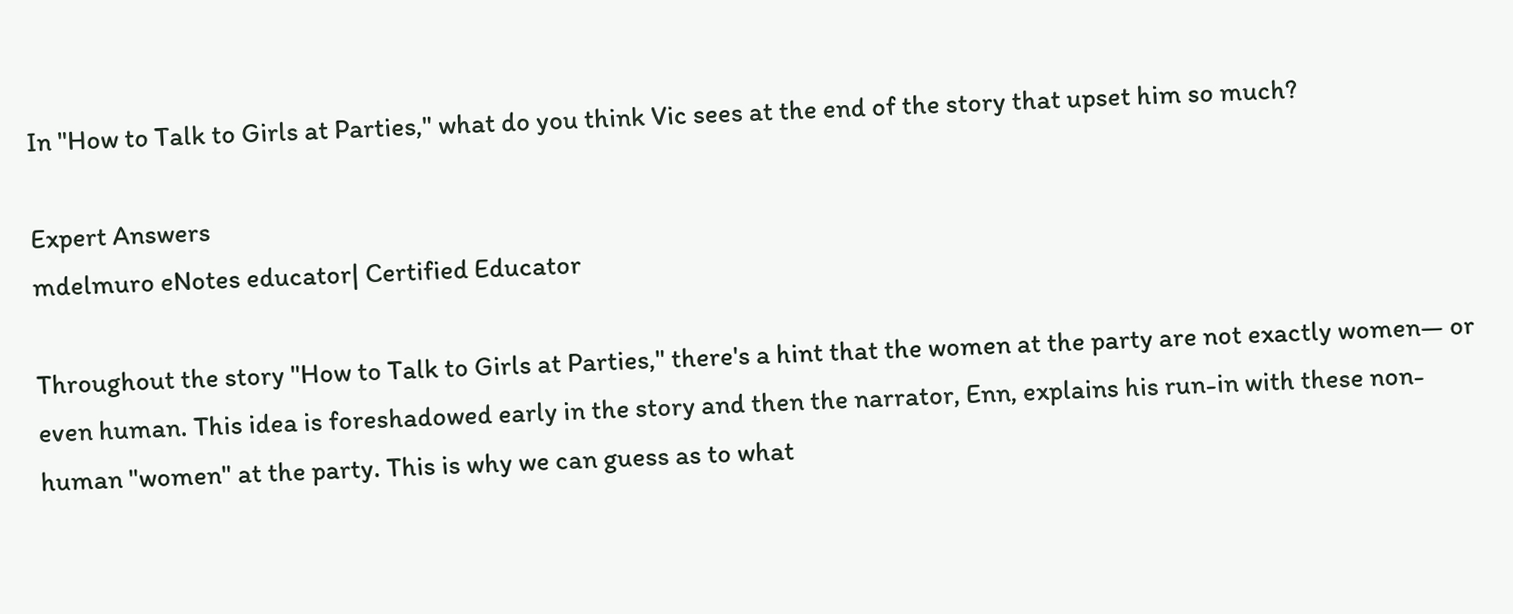In "How to Talk to Girls at Parties," what do you think Vic sees at the end of the story that upset him so much?

Expert Answers
mdelmuro eNotes educator| Certified Educator

Throughout the story "How to Talk to Girls at Parties," there's a hint that the women at the party are not exactly women— or even human. This idea is foreshadowed early in the story and then the narrator, Enn, explains his run-in with these non-human "women" at the party. This is why we can guess as to what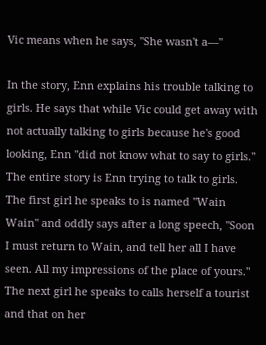Vic means when he says, "She wasn't a—"

In the story, Enn explains his trouble talking to girls. He says that while Vic could get away with not actually talking to girls because he's good looking, Enn "did not know what to say to girls." The entire story is Enn trying to talk to girls. The first girl he speaks to is named "Wain Wain" and oddly says after a long speech, "Soon I must return to Wain, and tell her all I have seen. All my impressions of the place of yours." The next girl he speaks to calls herself a tourist and that on her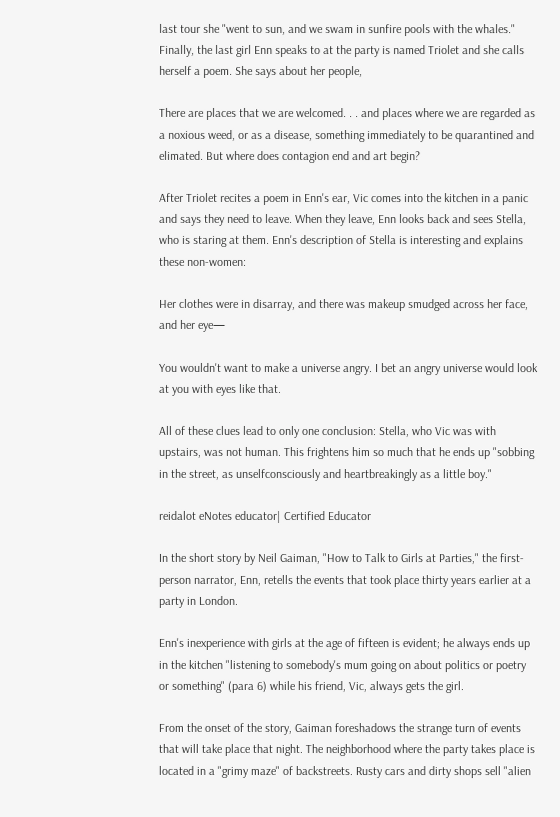last tour she "went to sun, and we swam in sunfire pools with the whales." Finally, the last girl Enn speaks to at the party is named Triolet and she calls herself a poem. She says about her people,

There are places that we are welcomed. . . and places where we are regarded as a noxious weed, or as a disease, something immediately to be quarantined and elimated. But where does contagion end and art begin?

After Triolet recites a poem in Enn's ear, Vic comes into the kitchen in a panic and says they need to leave. When they leave, Enn looks back and sees Stella, who is staring at them. Enn's description of Stella is interesting and explains these non-women:

Her clothes were in disarray, and there was makeup smudged across her face, and her eye—

You wouldn't want to make a universe angry. I bet an angry universe would look at you with eyes like that.

All of these clues lead to only one conclusion: Stella, who Vic was with upstairs, was not human. This frightens him so much that he ends up "sobbing in the street, as unselfconsciously and heartbreakingly as a little boy."

reidalot eNotes educator| Certified Educator

In the short story by Neil Gaiman, "How to Talk to Girls at Parties," the first-person narrator, Enn, retells the events that took place thirty years earlier at a party in London.

Enn's inexperience with girls at the age of fifteen is evident; he always ends up in the kitchen "listening to somebody's mum going on about politics or poetry or something" (para 6) while his friend, Vic, always gets the girl.

From the onset of the story, Gaiman foreshadows the strange turn of events that will take place that night. The neighborhood where the party takes place is located in a "grimy maze" of backstreets. Rusty cars and dirty shops sell "alien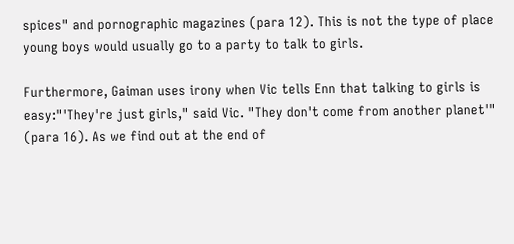spices" and pornographic magazines (para 12). This is not the type of place young boys would usually go to a party to talk to girls.

Furthermore, Gaiman uses irony when Vic tells Enn that talking to girls is easy:"'They're just girls," said Vic. "They don't come from another planet'" (para 16). As we find out at the end of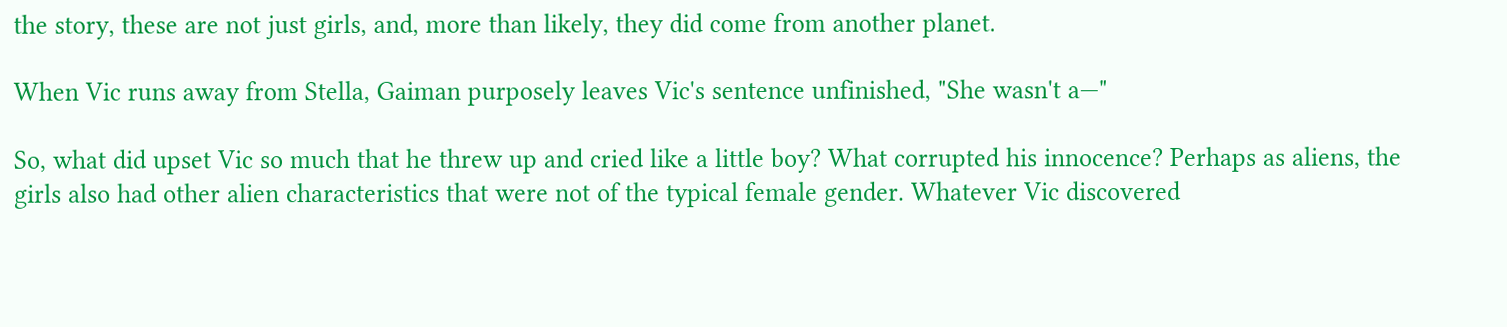the story, these are not just girls, and, more than likely, they did come from another planet.

When Vic runs away from Stella, Gaiman purposely leaves Vic's sentence unfinished, "She wasn't a—"

So, what did upset Vic so much that he threw up and cried like a little boy? What corrupted his innocence? Perhaps as aliens, the girls also had other alien characteristics that were not of the typical female gender. Whatever Vic discovered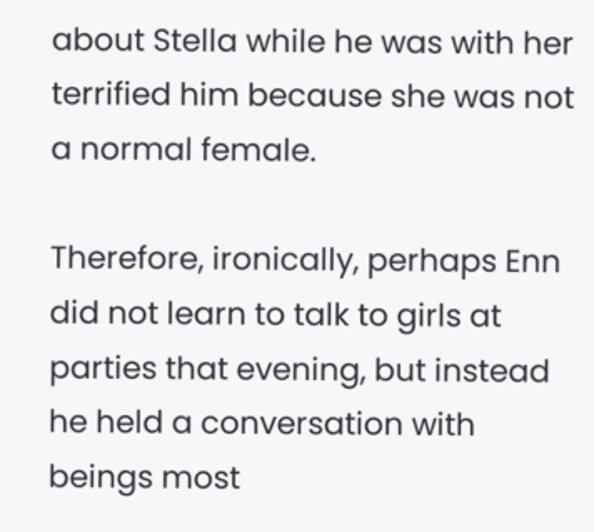about Stella while he was with her terrified him because she was not a normal female.

Therefore, ironically, perhaps Enn did not learn to talk to girls at parties that evening, but instead he held a conversation with beings most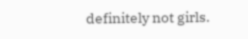definitely not girls.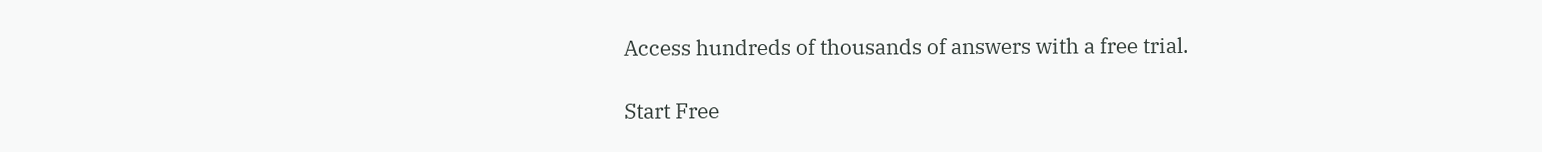Access hundreds of thousands of answers with a free trial.

Start Free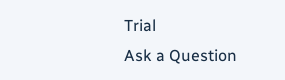Trial
Ask a Question